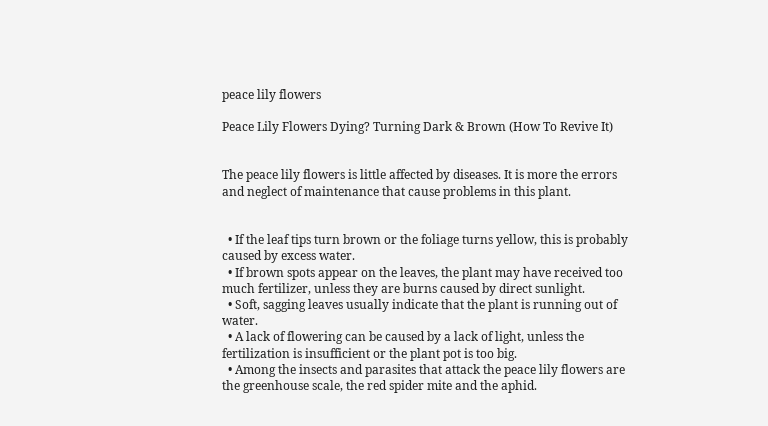peace lily flowers

Peace Lily Flowers Dying? Turning Dark & Brown (How To Revive It)


The peace lily flowers is little affected by diseases. It is more the errors and neglect of maintenance that cause problems in this plant.


  • If the leaf tips turn brown or the foliage turns yellow, this is probably caused by excess water.
  • If brown spots appear on the leaves, the plant may have received too much fertilizer, unless they are burns caused by direct sunlight.
  • Soft, sagging leaves usually indicate that the plant is running out of water.
  • A lack of flowering can be caused by a lack of light, unless the fertilization is insufficient or the plant pot is too big.
  • Among the insects and parasites that attack the peace lily flowers are the greenhouse scale, the red spider mite and the aphid.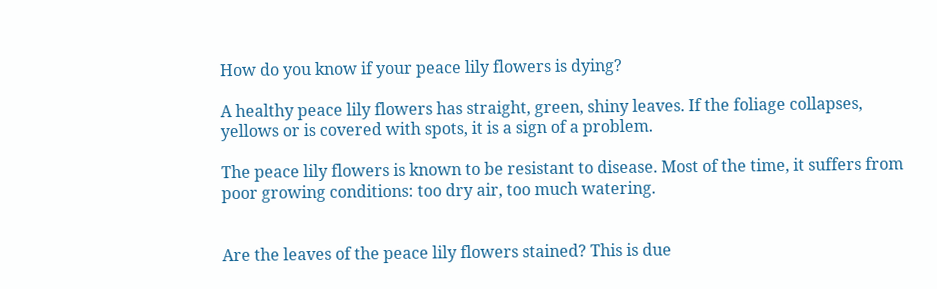How do you know if your peace lily flowers is dying?

A healthy peace lily flowers has straight, green, shiny leaves. If the foliage collapses, yellows or is covered with spots, it is a sign of a problem.

The peace lily flowers is known to be resistant to disease. Most of the time, it suffers from poor growing conditions: too dry air, too much watering.


Are the leaves of the peace lily flowers stained? This is due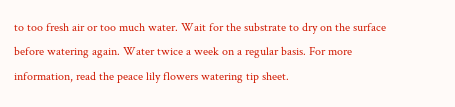to too fresh air or too much water. Wait for the substrate to dry on the surface before watering again. Water twice a week on a regular basis. For more information, read the peace lily flowers watering tip sheet.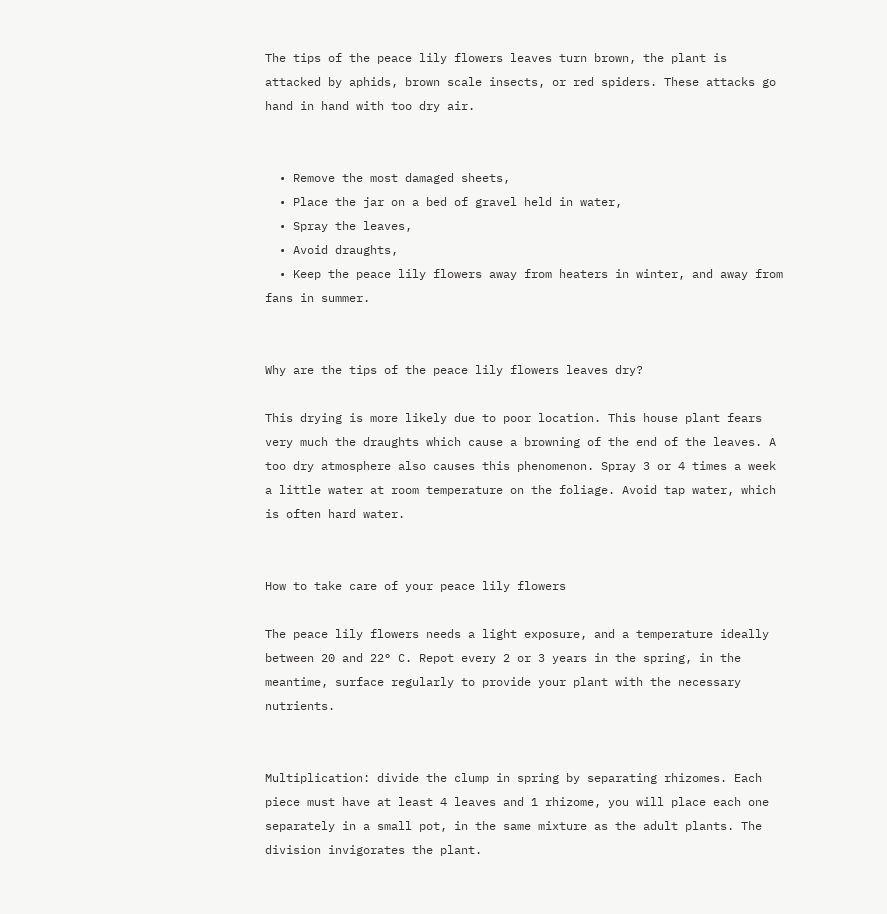The tips of the peace lily flowers leaves turn brown, the plant is attacked by aphids, brown scale insects, or red spiders. These attacks go hand in hand with too dry air.


  • Remove the most damaged sheets,
  • Place the jar on a bed of gravel held in water,
  • Spray the leaves,
  • Avoid draughts,
  • Keep the peace lily flowers away from heaters in winter, and away from fans in summer.


Why are the tips of the peace lily flowers leaves dry?

This drying is more likely due to poor location. This house plant fears very much the draughts which cause a browning of the end of the leaves. A too dry atmosphere also causes this phenomenon. Spray 3 or 4 times a week a little water at room temperature on the foliage. Avoid tap water, which is often hard water.


How to take care of your peace lily flowers

The peace lily flowers needs a light exposure, and a temperature ideally between 20 and 22° C. Repot every 2 or 3 years in the spring, in the meantime, surface regularly to provide your plant with the necessary nutrients.


Multiplication: divide the clump in spring by separating rhizomes. Each piece must have at least 4 leaves and 1 rhizome, you will place each one separately in a small pot, in the same mixture as the adult plants. The division invigorates the plant.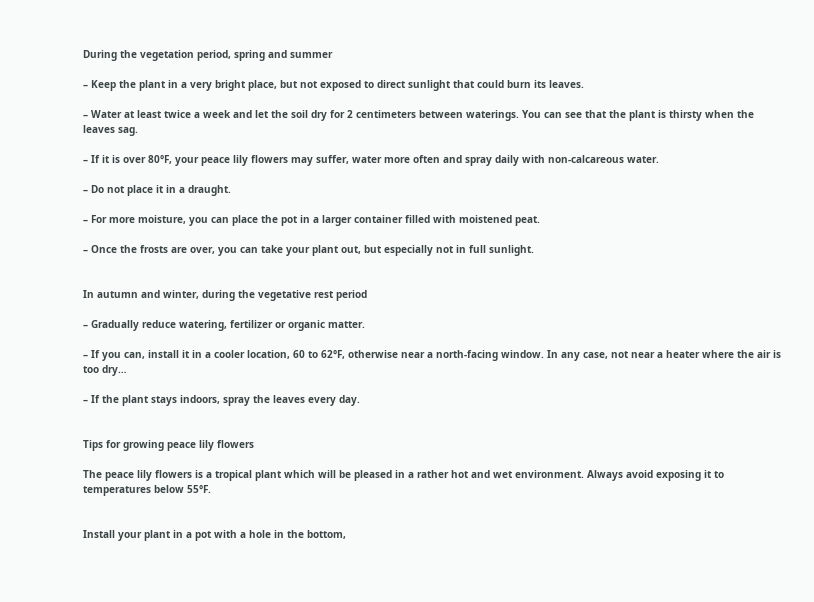During the vegetation period, spring and summer

– Keep the plant in a very bright place, but not exposed to direct sunlight that could burn its leaves.

– Water at least twice a week and let the soil dry for 2 centimeters between waterings. You can see that the plant is thirsty when the leaves sag.

– If it is over 80°F, your peace lily flowers may suffer, water more often and spray daily with non-calcareous water.

– Do not place it in a draught.

– For more moisture, you can place the pot in a larger container filled with moistened peat.

– Once the frosts are over, you can take your plant out, but especially not in full sunlight.


In autumn and winter, during the vegetative rest period

– Gradually reduce watering, fertilizer or organic matter.

– If you can, install it in a cooler location, 60 to 62°F, otherwise near a north-facing window. In any case, not near a heater where the air is too dry…

– If the plant stays indoors, spray the leaves every day.


Tips for growing peace lily flowers

The peace lily flowers is a tropical plant which will be pleased in a rather hot and wet environment. Always avoid exposing it to temperatures below 55°F.


Install your plant in a pot with a hole in the bottom,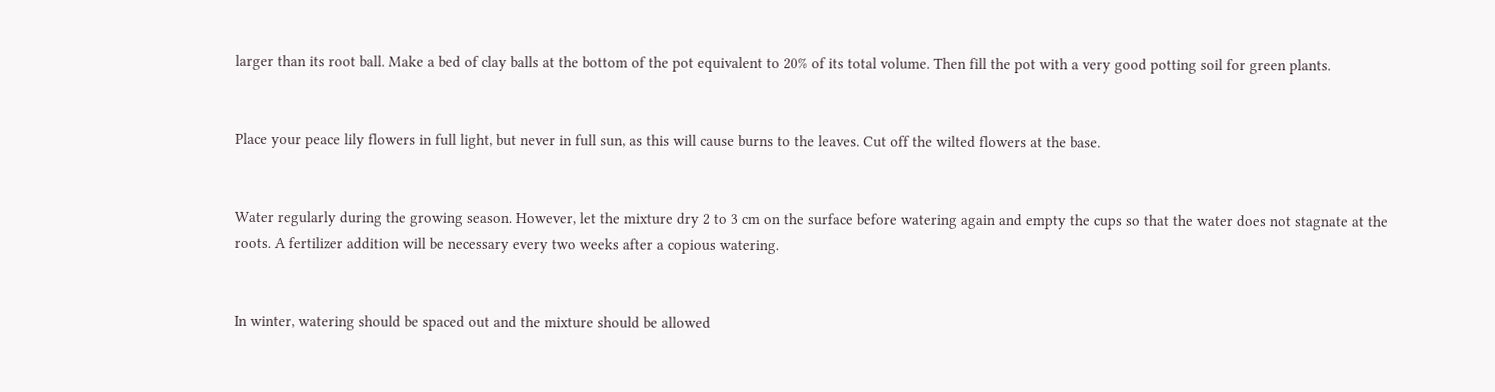larger than its root ball. Make a bed of clay balls at the bottom of the pot equivalent to 20% of its total volume. Then fill the pot with a very good potting soil for green plants.


Place your peace lily flowers in full light, but never in full sun, as this will cause burns to the leaves. Cut off the wilted flowers at the base.


Water regularly during the growing season. However, let the mixture dry 2 to 3 cm on the surface before watering again and empty the cups so that the water does not stagnate at the roots. A fertilizer addition will be necessary every two weeks after a copious watering.


In winter, watering should be spaced out and the mixture should be allowed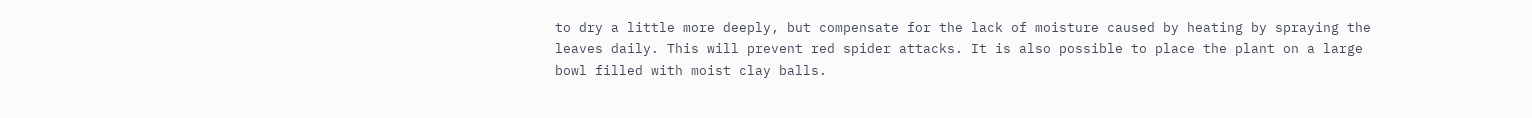to dry a little more deeply, but compensate for the lack of moisture caused by heating by spraying the leaves daily. This will prevent red spider attacks. It is also possible to place the plant on a large bowl filled with moist clay balls.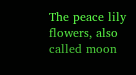The peace lily flowers, also called moon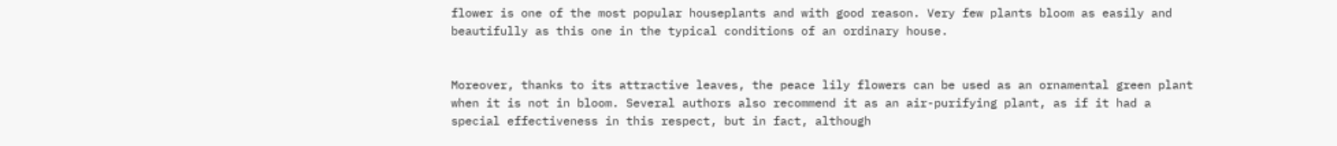flower is one of the most popular houseplants and with good reason. Very few plants bloom as easily and beautifully as this one in the typical conditions of an ordinary house.


Moreover, thanks to its attractive leaves, the peace lily flowers can be used as an ornamental green plant when it is not in bloom. Several authors also recommend it as an air-purifying plant, as if it had a special effectiveness in this respect, but in fact, although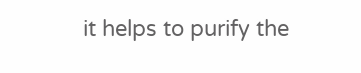it helps to purify the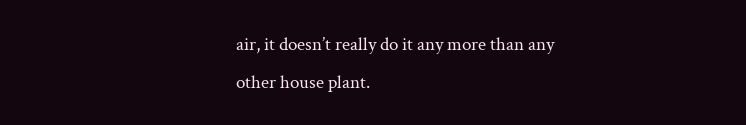air, it doesn’t really do it any more than any other house plant.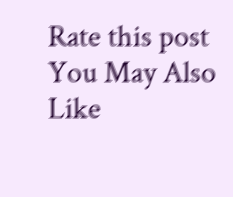Rate this post
You May Also Like